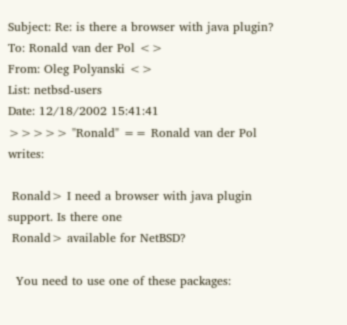Subject: Re: is there a browser with java plugin?
To: Ronald van der Pol <>
From: Oleg Polyanski <>
List: netbsd-users
Date: 12/18/2002 15:41:41
>>>>> "Ronald" == Ronald van der Pol writes:

 Ronald> I need a browser with java plugin support. Is there one
 Ronald> available for NetBSD?

  You need to use one of these packages: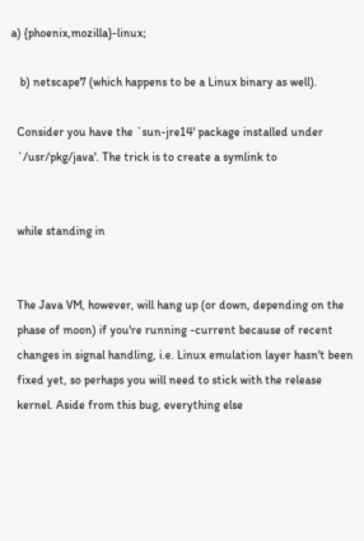a) {phoenix,mozilla}-linux;

   b) netscape7 (which happens to be a Linux binary as well).

  Consider you have the `sun-jre14' package installed under
  `/usr/pkg/java'. The trick is to create a symlink to


  while standing in


  The Java VM, however, will hang up (or down, depending on the
  phase of moon) if you're running -current because of recent
  changes in signal handling, i.e. Linux emulation layer hasn't been
  fixed yet, so perhaps you will need to stick with the release
  kernel. Aside from this bug, everything else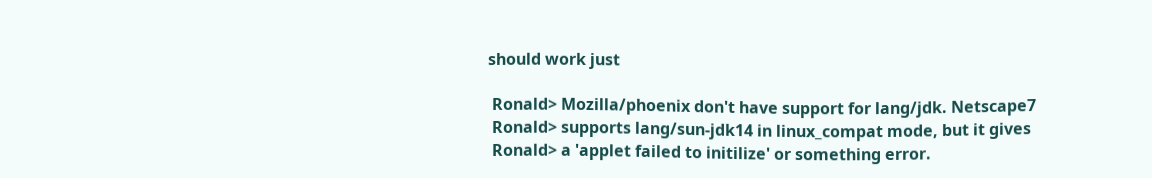should work just

 Ronald> Mozilla/phoenix don't have support for lang/jdk. Netscape7
 Ronald> supports lang/sun-jdk14 in linux_compat mode, but it gives
 Ronald> a 'applet failed to initilize' or something error.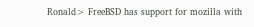Ronald> FreeBSD has support for mozilla with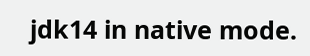jdk14 in native mode.